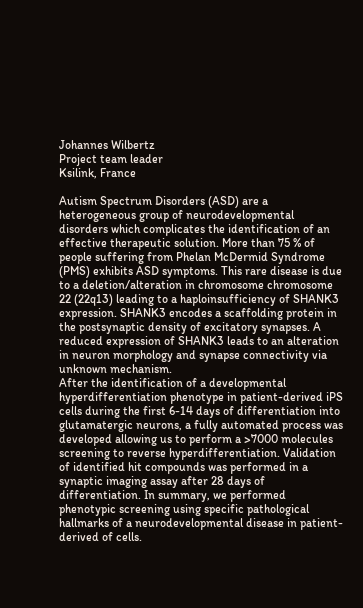Johannes Wilbertz
Project team leader
Ksilink, France

Autism Spectrum Disorders (ASD) are a heterogeneous group of neurodevelopmental disorders which complicates the identification of an effective therapeutic solution. More than 75 % of people suffering from Phelan McDermid Syndrome (PMS) exhibits ASD symptoms. This rare disease is due to a deletion/alteration in chromosome chromosome 22 (22q13) leading to a haploinsufficiency of SHANK3 expression. SHANK3 encodes a scaffolding protein in the postsynaptic density of excitatory synapses. A reduced expression of SHANK3 leads to an alteration in neuron morphology and synapse connectivity via unknown mechanism.
After the identification of a developmental hyperdifferentiation phenotype in patient-derived iPS cells during the first 6-14 days of differentiation into glutamatergic neurons, a fully automated process was developed allowing us to perform a >7000 molecules screening to reverse hyperdifferentiation. Validation of identified hit compounds was performed in a synaptic imaging assay after 28 days of differentiation. In summary, we performed phenotypic screening using specific pathological hallmarks of a neurodevelopmental disease in patient-derived of cells.